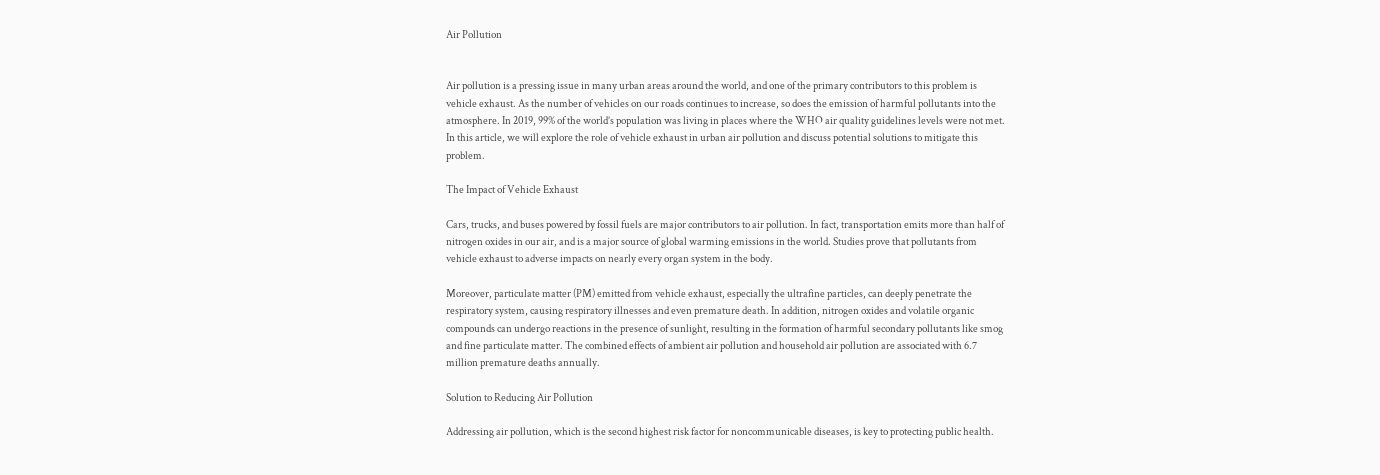Air Pollution


Air pollution is a pressing issue in many urban areas around the world, and one of the primary contributors to this problem is vehicle exhaust. As the number of vehicles on our roads continues to increase, so does the emission of harmful pollutants into the atmosphere. In 2019, 99% of the world’s population was living in places where the WHO air quality guidelines levels were not met. In this article, we will explore the role of vehicle exhaust in urban air pollution and discuss potential solutions to mitigate this problem.

The Impact of Vehicle Exhaust

Cars, trucks, and buses powered by fossil fuels are major contributors to air pollution. In fact, transportation emits more than half of nitrogen oxides in our air, and is a major source of global warming emissions in the world. Studies prove that pollutants from vehicle exhaust to adverse impacts on nearly every organ system in the body.

Moreover, particulate matter (PM) emitted from vehicle exhaust, especially the ultrafine particles, can deeply penetrate the respiratory system, causing respiratory illnesses and even premature death. In addition, nitrogen oxides and volatile organic compounds can undergo reactions in the presence of sunlight, resulting in the formation of harmful secondary pollutants like smog and fine particulate matter. The combined effects of ambient air pollution and household air pollution are associated with 6.7 million premature deaths annually.

Solution to Reducing Air Pollution

Addressing air pollution, which is the second highest risk factor for noncommunicable diseases, is key to protecting public health.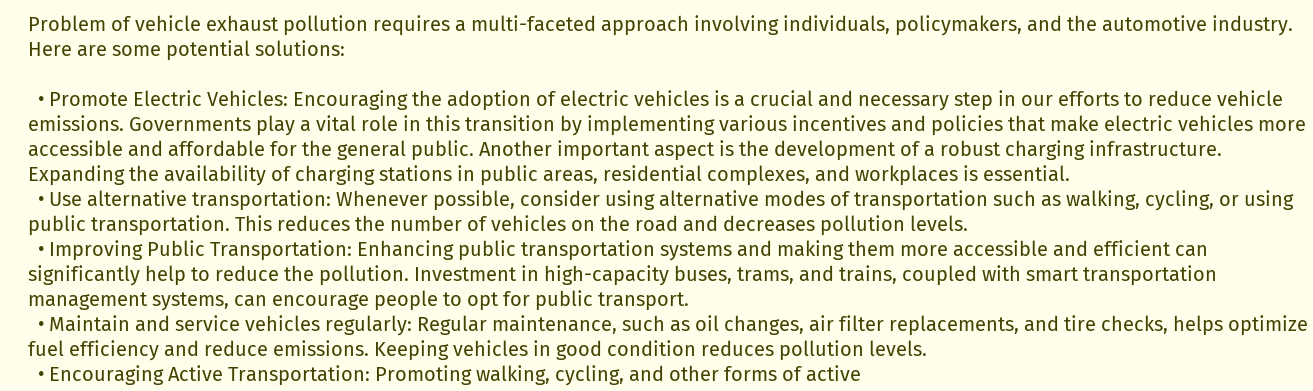Problem of vehicle exhaust pollution requires a multi-faceted approach involving individuals, policymakers, and the automotive industry. Here are some potential solutions:

  • Promote Electric Vehicles: Encouraging the adoption of electric vehicles is a crucial and necessary step in our efforts to reduce vehicle emissions. Governments play a vital role in this transition by implementing various incentives and policies that make electric vehicles more accessible and affordable for the general public. Another important aspect is the development of a robust charging infrastructure. Expanding the availability of charging stations in public areas, residential complexes, and workplaces is essential.
  • Use alternative transportation: Whenever possible, consider using alternative modes of transportation such as walking, cycling, or using public transportation. This reduces the number of vehicles on the road and decreases pollution levels.
  • Improving Public Transportation: Enhancing public transportation systems and making them more accessible and efficient can significantly help to reduce the pollution. Investment in high-capacity buses, trams, and trains, coupled with smart transportation management systems, can encourage people to opt for public transport.
  • Maintain and service vehicles regularly: Regular maintenance, such as oil changes, air filter replacements, and tire checks, helps optimize fuel efficiency and reduce emissions. Keeping vehicles in good condition reduces pollution levels.
  • Encouraging Active Transportation: Promoting walking, cycling, and other forms of active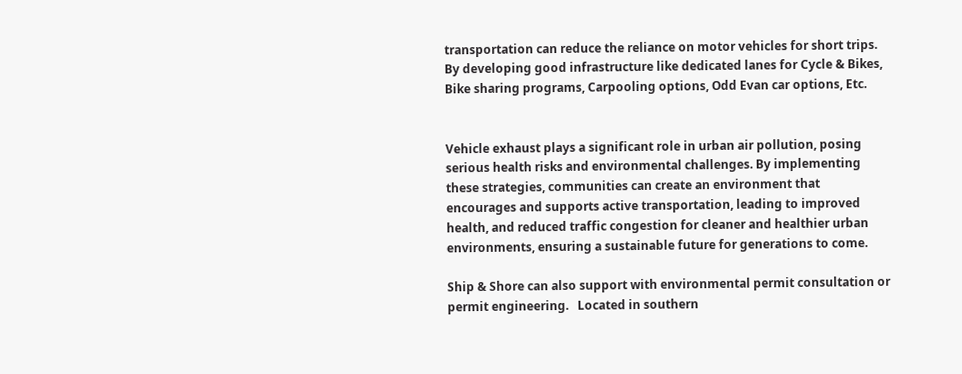transportation can reduce the reliance on motor vehicles for short trips. By developing good infrastructure like dedicated lanes for Cycle & Bikes, Bike sharing programs, Carpooling options, Odd Evan car options, Etc.


Vehicle exhaust plays a significant role in urban air pollution, posing serious health risks and environmental challenges. By implementing these strategies, communities can create an environment that encourages and supports active transportation, leading to improved health, and reduced traffic congestion for cleaner and healthier urban environments, ensuring a sustainable future for generations to come.

Ship & Shore can also support with environmental permit consultation or permit engineering.   Located in southern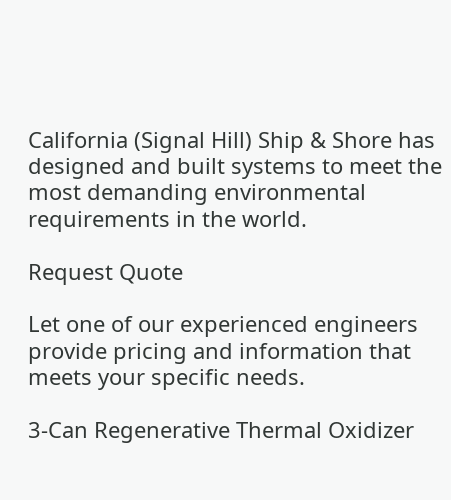California (Signal Hill) Ship & Shore has designed and built systems to meet the most demanding environmental requirements in the world.

Request Quote

Let one of our experienced engineers provide pricing and information that meets your specific needs.

3-Can Regenerative Thermal Oxidizer